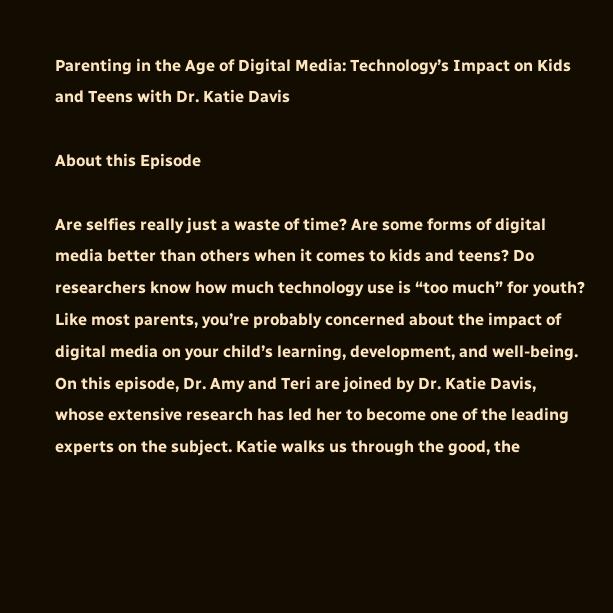Parenting in the Age of Digital Media: Technology’s Impact on Kids and Teens with Dr. Katie Davis

About this Episode

Are selfies really just a waste of time? Are some forms of digital media better than others when it comes to kids and teens? Do researchers know how much technology use is “too much” for youth? Like most parents, you’re probably concerned about the impact of digital media on your child’s learning, development, and well-being. On this episode, Dr. Amy and Teri are joined by Dr. Katie Davis, whose extensive research has led her to become one of the leading experts on the subject. Katie walks us through the good, the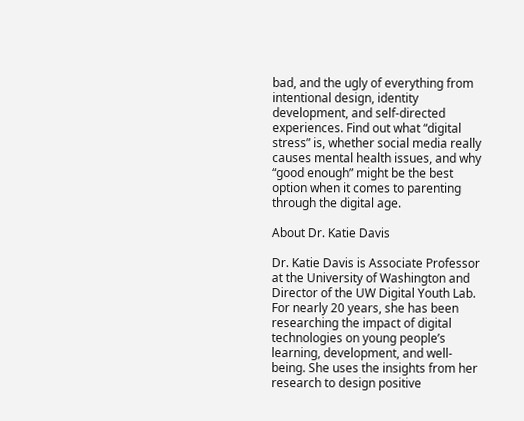bad, and the ugly of everything from intentional design, identity development, and self-directed experiences. Find out what “digital stress” is, whether social media really causes mental health issues, and why “good enough” might be the best option when it comes to parenting through the digital age.

About Dr. Katie Davis

Dr. Katie Davis is Associate Professor at the University of Washington and Director of the UW Digital Youth Lab. For nearly 20 years, she has been researching the impact of digital technologies on young people’s learning, development, and well-being. She uses the insights from her research to design positive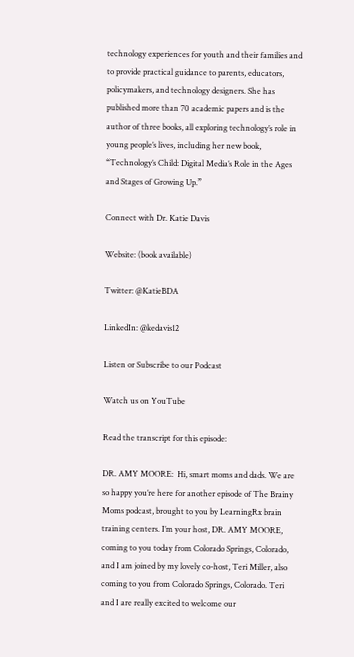technology experiences for youth and their families and to provide practical guidance to parents, educators, policymakers, and technology designers. She has published more than 70 academic papers and is the author of three books, all exploring technology’s role in young people’s lives, including her new book, “Technology’s Child: Digital Media’s Role in the Ages and Stages of Growing Up.”

Connect with Dr. Katie Davis

Website: (book available)

Twitter: @KatieBDA

LinkedIn: @kedavis12

Listen or Subscribe to our Podcast

Watch us on YouTube

Read the transcript for this episode:

DR. AMY MOORE:  Hi, smart moms and dads. We are so happy you’re here for another episode of The Brainy Moms podcast, brought to you by LearningRx brain training centers. I’m your host, DR. AMY MOORE, coming to you today from Colorado Springs, Colorado, and I am joined by my lovely co-host, Teri Miller, also coming to you from Colorado Springs, Colorado. Teri and I are really excited to welcome our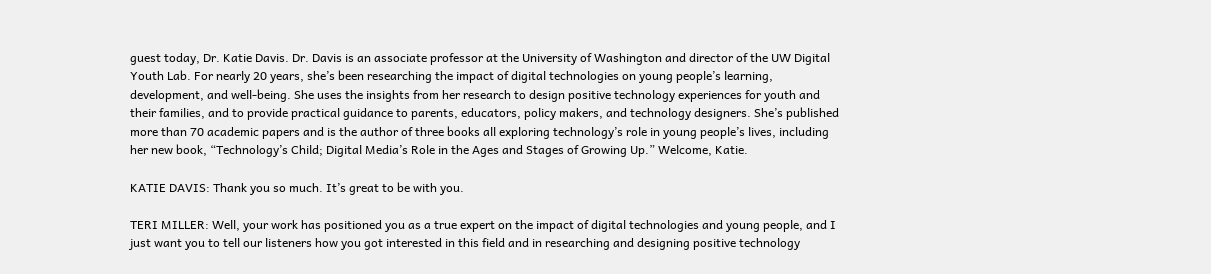guest today, Dr. Katie Davis. Dr. Davis is an associate professor at the University of Washington and director of the UW Digital Youth Lab. For nearly 20 years, she’s been researching the impact of digital technologies on young people’s learning, development, and well-being. She uses the insights from her research to design positive technology experiences for youth and their families, and to provide practical guidance to parents, educators, policy makers, and technology designers. She’s published more than 70 academic papers and is the author of three books all exploring technology’s role in young people’s lives, including her new book, “Technology’s Child; Digital Media’s Role in the Ages and Stages of Growing Up.” Welcome, Katie.

KATIE DAVIS: Thank you so much. It’s great to be with you.

TERI MILLER: Well, your work has positioned you as a true expert on the impact of digital technologies and young people, and I just want you to tell our listeners how you got interested in this field and in researching and designing positive technology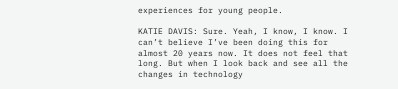experiences for young people.

KATIE DAVIS: Sure. Yeah, I know, I know. I can’t believe I’ve been doing this for almost 20 years now. It does not feel that long. But when I look back and see all the changes in technology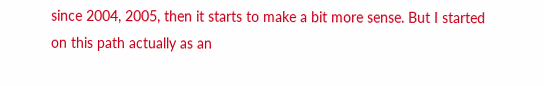since 2004, 2005, then it starts to make a bit more sense. But I started on this path actually as an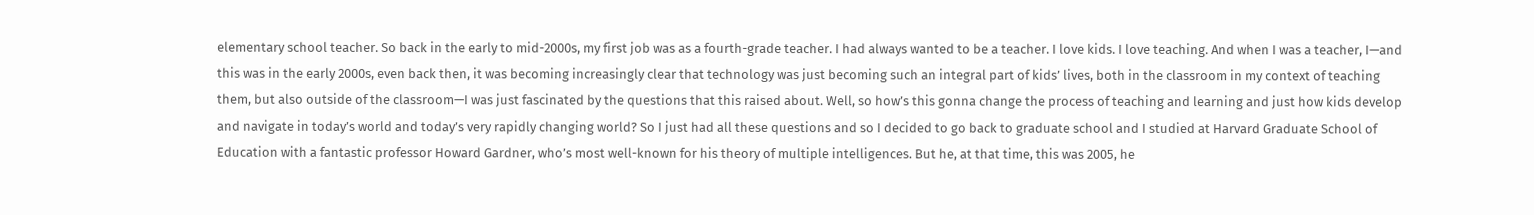elementary school teacher. So back in the early to mid-2000s, my first job was as a fourth-grade teacher. I had always wanted to be a teacher. I love kids. I love teaching. And when I was a teacher, I—and this was in the early 2000s, even back then, it was becoming increasingly clear that technology was just becoming such an integral part of kids’ lives, both in the classroom in my context of teaching them, but also outside of the classroom—I was just fascinated by the questions that this raised about. Well, so how’s this gonna change the process of teaching and learning and just how kids develop and navigate in today’s world and today’s very rapidly changing world? So I just had all these questions and so I decided to go back to graduate school and I studied at Harvard Graduate School of Education with a fantastic professor Howard Gardner, who’s most well-known for his theory of multiple intelligences. But he, at that time, this was 2005, he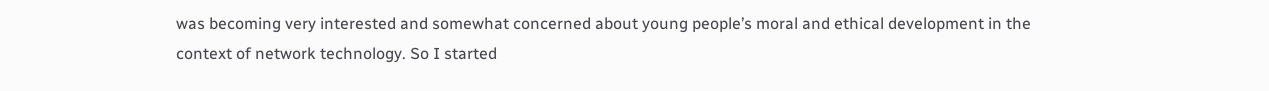was becoming very interested and somewhat concerned about young people’s moral and ethical development in the context of network technology. So I started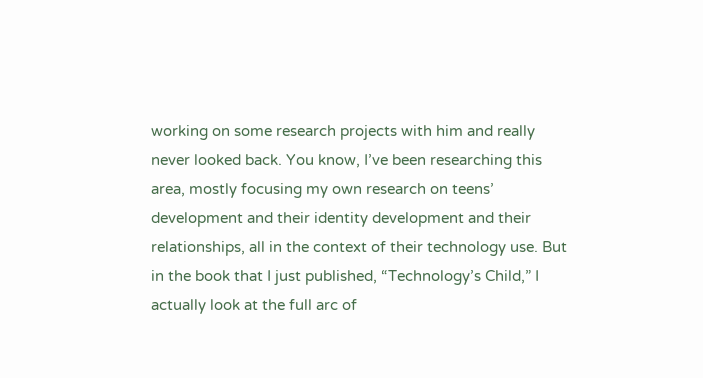working on some research projects with him and really never looked back. You know, I’ve been researching this area, mostly focusing my own research on teens’ development and their identity development and their relationships, all in the context of their technology use. But in the book that I just published, “Technology’s Child,” I actually look at the full arc of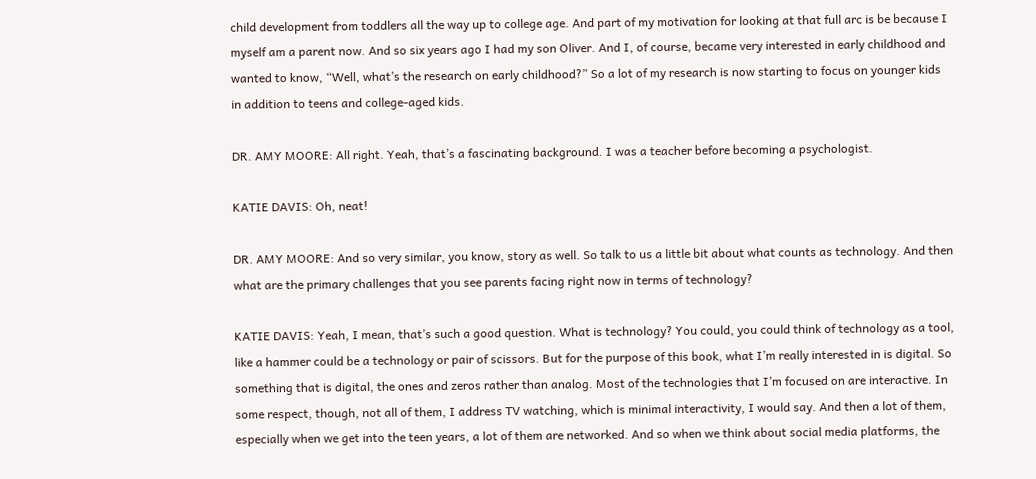child development from toddlers all the way up to college age. And part of my motivation for looking at that full arc is be because I myself am a parent now. And so six years ago I had my son Oliver. And I, of course, became very interested in early childhood and wanted to know, “Well, what’s the research on early childhood?” So a lot of my research is now starting to focus on younger kids in addition to teens and college-aged kids.

DR. AMY MOORE: All right. Yeah, that’s a fascinating background. I was a teacher before becoming a psychologist.

KATIE DAVIS: Oh, neat!

DR. AMY MOORE: And so very similar, you know, story as well. So talk to us a little bit about what counts as technology. And then what are the primary challenges that you see parents facing right now in terms of technology?

KATIE DAVIS: Yeah, I mean, that’s such a good question. What is technology? You could, you could think of technology as a tool, like a hammer could be a technology or pair of scissors. But for the purpose of this book, what I’m really interested in is digital. So something that is digital, the ones and zeros rather than analog. Most of the technologies that I’m focused on are interactive. In some respect, though, not all of them, I address TV watching, which is minimal interactivity, I would say. And then a lot of them, especially when we get into the teen years, a lot of them are networked. And so when we think about social media platforms, the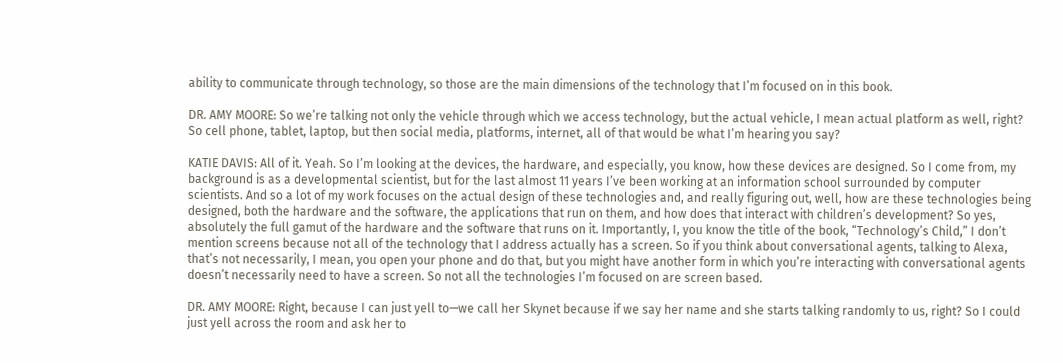ability to communicate through technology, so those are the main dimensions of the technology that I’m focused on in this book.

DR. AMY MOORE: So we’re talking not only the vehicle through which we access technology, but the actual vehicle, I mean actual platform as well, right? So cell phone, tablet, laptop, but then social media, platforms, internet, all of that would be what I’m hearing you say?

KATIE DAVIS: All of it. Yeah. So I’m looking at the devices, the hardware, and especially, you know, how these devices are designed. So I come from, my background is as a developmental scientist, but for the last almost 11 years I’ve been working at an information school surrounded by computer scientists. And so a lot of my work focuses on the actual design of these technologies and, and really figuring out, well, how are these technologies being designed, both the hardware and the software, the applications that run on them, and how does that interact with children’s development? So yes, absolutely the full gamut of the hardware and the software that runs on it. Importantly, I, you know the title of the book, “Technology’s Child,” I don’t mention screens because not all of the technology that I address actually has a screen. So if you think about conversational agents, talking to Alexa, that’s not necessarily, I mean, you open your phone and do that, but you might have another form in which you’re interacting with conversational agents doesn’t necessarily need to have a screen. So not all the technologies I’m focused on are screen based.

DR. AMY MOORE: Right, because I can just yell to—we call her Skynet because if we say her name and she starts talking randomly to us, right? So I could just yell across the room and ask her to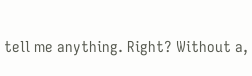tell me anything. Right? Without a,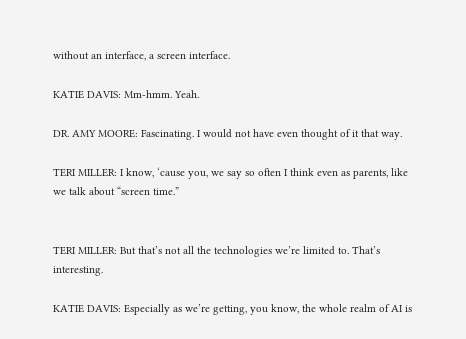without an interface, a screen interface.

KATIE DAVIS: Mm-hmm. Yeah.

DR. AMY MOORE: Fascinating. I would not have even thought of it that way.

TERI MILLER: I know, ‘cause you, we say so often I think even as parents, like we talk about “screen time.”


TERI MILLER: But that’s not all the technologies we’re limited to. That’s interesting.

KATIE DAVIS: Especially as we’re getting, you know, the whole realm of AI is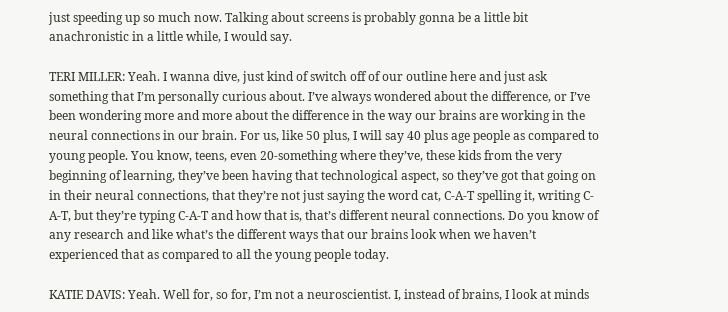just speeding up so much now. Talking about screens is probably gonna be a little bit anachronistic in a little while, I would say.

TERI MILLER: Yeah. I wanna dive, just kind of switch off of our outline here and just ask something that I’m personally curious about. I’ve always wondered about the difference, or I’ve been wondering more and more about the difference in the way our brains are working in the neural connections in our brain. For us, like 50 plus, I will say 40 plus age people as compared to young people. You know, teens, even 20-something where they’ve, these kids from the very beginning of learning, they’ve been having that technological aspect, so they’ve got that going on in their neural connections, that they’re not just saying the word cat, C-A-T spelling it, writing C-A-T, but they’re typing C-A-T and how that is, that’s different neural connections. Do you know of any research and like what’s the different ways that our brains look when we haven’t experienced that as compared to all the young people today.

KATIE DAVIS: Yeah. Well for, so for, I’m not a neuroscientist. I, instead of brains, I look at minds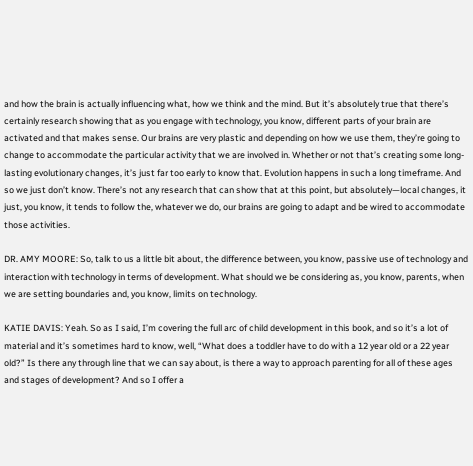and how the brain is actually influencing what, how we think and the mind. But it’s absolutely true that there’s certainly research showing that as you engage with technology, you know, different parts of your brain are activated and that makes sense. Our brains are very plastic and depending on how we use them, they’re going to change to accommodate the particular activity that we are involved in. Whether or not that’s creating some long-lasting evolutionary changes, it’s just far too early to know that. Evolution happens in such a long timeframe. And so we just don’t know. There’s not any research that can show that at this point, but absolutely—local changes, it just, you know, it tends to follow the, whatever we do, our brains are going to adapt and be wired to accommodate those activities.

DR. AMY MOORE: So, talk to us a little bit about, the difference between, you know, passive use of technology and interaction with technology in terms of development. What should we be considering as, you know, parents, when we are setting boundaries and, you know, limits on technology.

KATIE DAVIS: Yeah. So as I said, I’m covering the full arc of child development in this book, and so it’s a lot of material and it’s sometimes hard to know, well, “What does a toddler have to do with a 12 year old or a 22 year old?” Is there any through line that we can say about, is there a way to approach parenting for all of these ages and stages of development? And so I offer a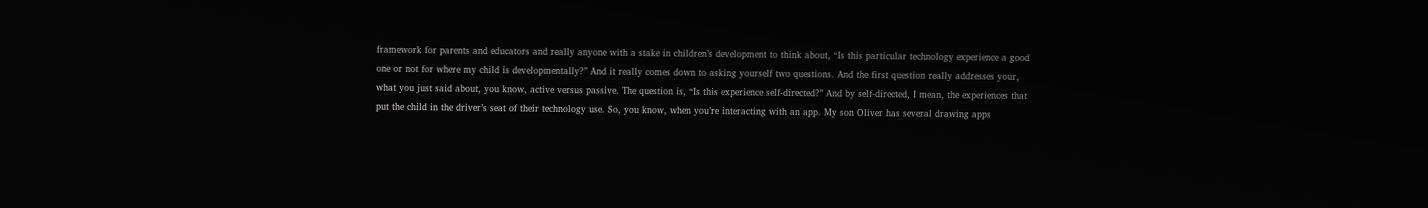framework for parents and educators and really anyone with a stake in children’s development to think about, “Is this particular technology experience a good one or not for where my child is developmentally?” And it really comes down to asking yourself two questions. And the first question really addresses your, what you just said about, you know, active versus passive. The question is, “Is this experience self-directed?” And by self-directed, I mean, the experiences that put the child in the driver’s seat of their technology use. So, you know, when you’re interacting with an app. My son Oliver has several drawing apps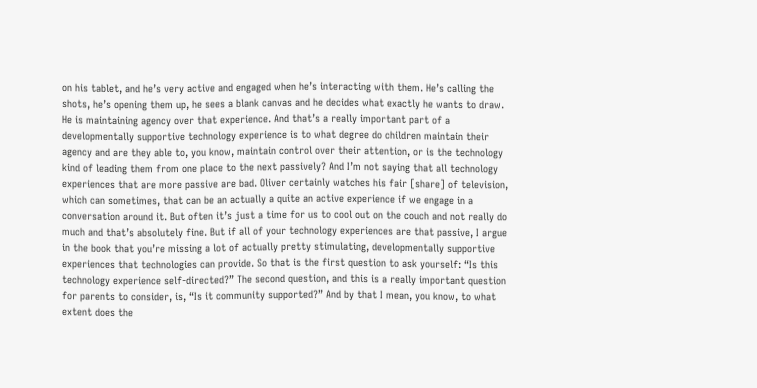on his tablet, and he’s very active and engaged when he’s interacting with them. He’s calling the shots, he’s opening them up, he sees a blank canvas and he decides what exactly he wants to draw. He is maintaining agency over that experience. And that’s a really important part of a developmentally supportive technology experience is to what degree do children maintain their agency and are they able to, you know, maintain control over their attention, or is the technology kind of leading them from one place to the next passively? And I’m not saying that all technology experiences that are more passive are bad. Oliver certainly watches his fair [share] of television, which can sometimes, that can be an actually a quite an active experience if we engage in a conversation around it. But often it’s just a time for us to cool out on the couch and not really do much and that’s absolutely fine. But if all of your technology experiences are that passive, I argue in the book that you’re missing a lot of actually pretty stimulating, developmentally supportive experiences that technologies can provide. So that is the first question to ask yourself: “Is this technology experience self-directed?” The second question, and this is a really important question for parents to consider, is, “Is it community supported?” And by that I mean, you know, to what extent does the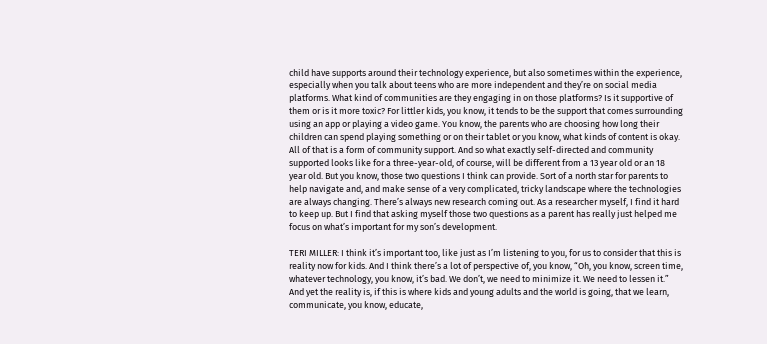child have supports around their technology experience, but also sometimes within the experience, especially when you talk about teens who are more independent and they’re on social media platforms. What kind of communities are they engaging in on those platforms? Is it supportive of them or is it more toxic? For littler kids, you know, it tends to be the support that comes surrounding using an app or playing a video game. You know, the parents who are choosing how long their children can spend playing something or on their tablet or you know, what kinds of content is okay. All of that is a form of community support. And so what exactly self-directed and community supported looks like for a three-year-old, of course, will be different from a 13 year old or an 18 year old. But you know, those two questions I think can provide. Sort of a north star for parents to help navigate and, and make sense of a very complicated, tricky landscape where the technologies are always changing. There’s always new research coming out. As a researcher myself, I find it hard to keep up. But I find that asking myself those two questions as a parent has really just helped me focus on what’s important for my son’s development.

TERI MILLER: I think it’s important too, like just as I’m listening to you, for us to consider that this is reality now for kids. And I think there’s a lot of perspective of, you know, “Oh, you know, screen time, whatever technology, you know, it’s bad. We don’t, we need to minimize it. We need to lessen it.” And yet the reality is, if this is where kids and young adults and the world is going, that we learn, communicate, you know, educate,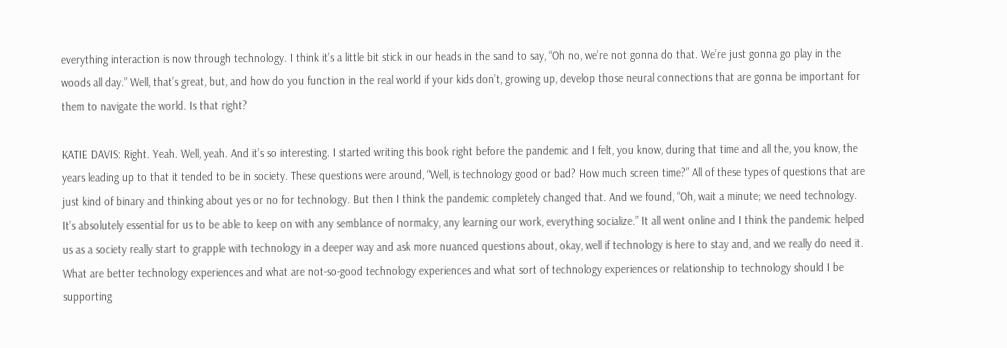everything interaction is now through technology. I think it’s a little bit stick in our heads in the sand to say, “Oh no, we’re not gonna do that. We’re just gonna go play in the woods all day.” Well, that’s great, but, and how do you function in the real world if your kids don’t, growing up, develop those neural connections that are gonna be important for them to navigate the world. Is that right?

KATIE DAVIS: Right. Yeah. Well, yeah. And it’s so interesting. I started writing this book right before the pandemic and I felt, you know, during that time and all the, you know, the years leading up to that it tended to be in society. These questions were around, “Well, is technology good or bad? How much screen time?” All of these types of questions that are just kind of binary and thinking about yes or no for technology. But then I think the pandemic completely changed that. And we found, “Oh, wait a minute; we need technology. It’s absolutely essential for us to be able to keep on with any semblance of normalcy, any learning our work, everything socialize.” It all went online and I think the pandemic helped us as a society really start to grapple with technology in a deeper way and ask more nuanced questions about, okay, well if technology is here to stay and, and we really do need it. What are better technology experiences and what are not-so-good technology experiences and what sort of technology experiences or relationship to technology should I be supporting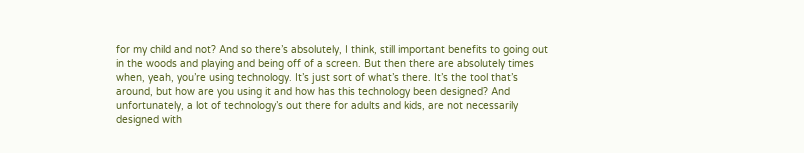for my child and not? And so there’s absolutely, I think, still important benefits to going out in the woods and playing and being off of a screen. But then there are absolutely times when, yeah, you’re using technology. It’s just sort of what’s there. It’s the tool that’s around, but how are you using it and how has this technology been designed? And unfortunately, a lot of technology’s out there for adults and kids, are not necessarily designed with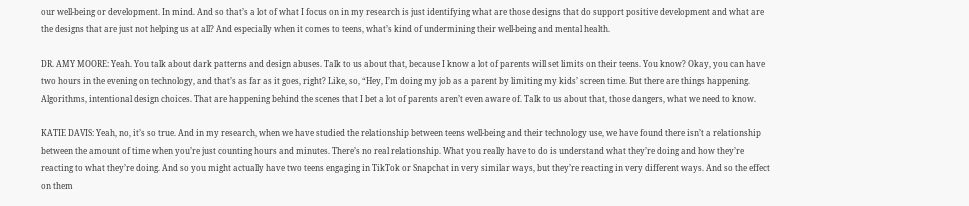our well-being or development. In mind. And so that’s a lot of what I focus on in my research is just identifying what are those designs that do support positive development and what are the designs that are just not helping us at all? And especially when it comes to teens, what’s kind of undermining their well-being and mental health.

DR. AMY MOORE: Yeah. You talk about dark patterns and design abuses. Talk to us about that, because I know a lot of parents will set limits on their teens. You know? Okay, you can have two hours in the evening on technology, and that’s as far as it goes, right? Like, so, “Hey, I’m doing my job as a parent by limiting my kids’ screen time. But there are things happening. Algorithms, intentional design choices. That are happening behind the scenes that I bet a lot of parents aren’t even aware of. Talk to us about that, those dangers, what we need to know.

KATIE DAVIS: Yeah, no, it’s so true. And in my research, when we have studied the relationship between teens well-being and their technology use, we have found there isn’t a relationship between the amount of time when you’re just counting hours and minutes. There’s no real relationship. What you really have to do is understand what they’re doing and how they’re reacting to what they’re doing. And so you might actually have two teens engaging in TikTok or Snapchat in very similar ways, but they’re reacting in very different ways. And so the effect on them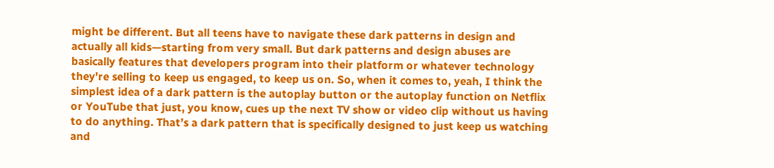might be different. But all teens have to navigate these dark patterns in design and actually all kids—starting from very small. But dark patterns and design abuses are basically features that developers program into their platform or whatever technology they’re selling to keep us engaged, to keep us on. So, when it comes to, yeah, I think the simplest idea of a dark pattern is the autoplay button or the autoplay function on Netflix or YouTube that just, you know, cues up the next TV show or video clip without us having to do anything. That’s a dark pattern that is specifically designed to just keep us watching and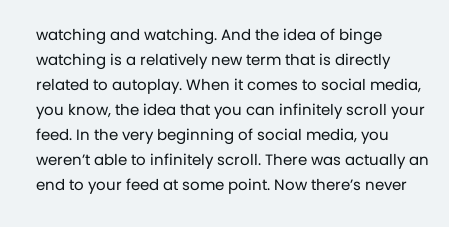watching and watching. And the idea of binge watching is a relatively new term that is directly related to autoplay. When it comes to social media, you know, the idea that you can infinitely scroll your feed. In the very beginning of social media, you weren’t able to infinitely scroll. There was actually an end to your feed at some point. Now there’s never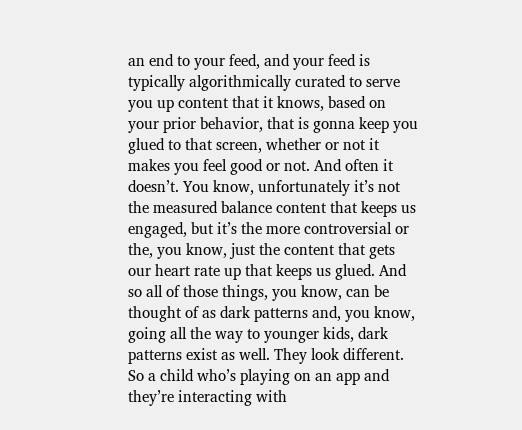an end to your feed, and your feed is typically algorithmically curated to serve you up content that it knows, based on your prior behavior, that is gonna keep you glued to that screen, whether or not it makes you feel good or not. And often it doesn’t. You know, unfortunately it’s not the measured balance content that keeps us engaged, but it’s the more controversial or the, you know, just the content that gets our heart rate up that keeps us glued. And so all of those things, you know, can be thought of as dark patterns and, you know, going all the way to younger kids, dark patterns exist as well. They look different. So a child who’s playing on an app and they’re interacting with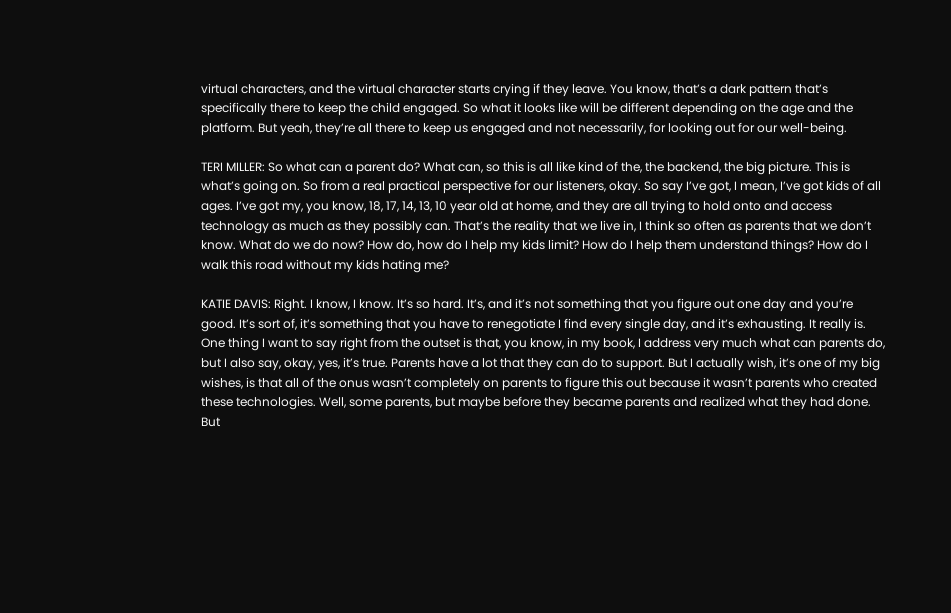virtual characters, and the virtual character starts crying if they leave. You know, that’s a dark pattern that’s specifically there to keep the child engaged. So what it looks like will be different depending on the age and the platform. But yeah, they’re all there to keep us engaged and not necessarily, for looking out for our well-being.

TERI MILLER: So what can a parent do? What can, so this is all like kind of the, the backend, the big picture. This is what’s going on. So from a real practical perspective for our listeners, okay. So say I’ve got, I mean, I’ve got kids of all ages. I’ve got my, you know, 18, 17, 14, 13, 10 year old at home, and they are all trying to hold onto and access technology as much as they possibly can. That’s the reality that we live in, I think so often as parents that we don’t know. What do we do now? How do, how do I help my kids limit? How do I help them understand things? How do I walk this road without my kids hating me?

KATIE DAVIS: Right. I know, I know. It’s so hard. It’s, and it’s not something that you figure out one day and you’re good. It’s sort of, it’s something that you have to renegotiate I find every single day, and it’s exhausting. It really is. One thing I want to say right from the outset is that, you know, in my book, I address very much what can parents do, but I also say, okay, yes, it’s true. Parents have a lot that they can do to support. But I actually wish, it’s one of my big wishes, is that all of the onus wasn’t completely on parents to figure this out because it wasn’t parents who created these technologies. Well, some parents, but maybe before they became parents and realized what they had done. But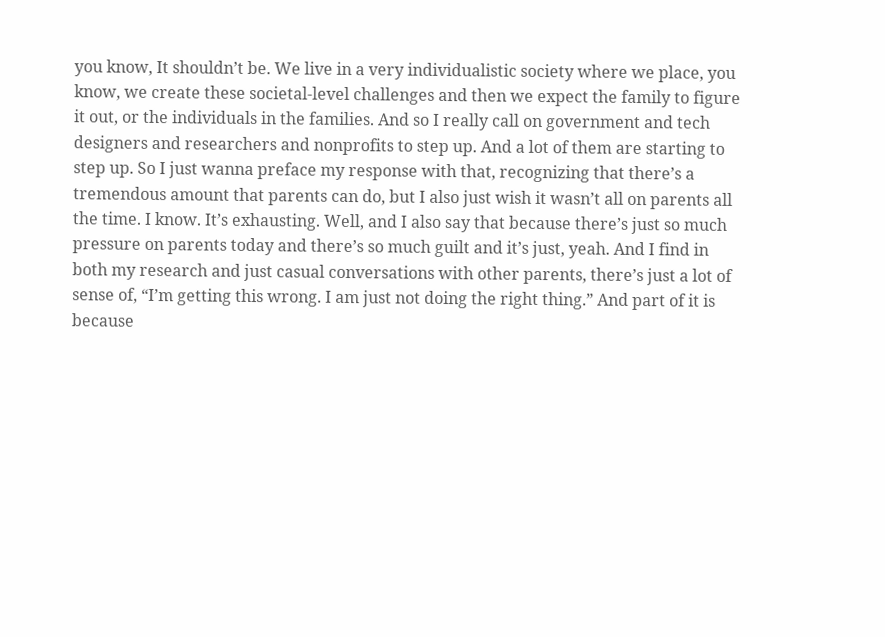you know, It shouldn’t be. We live in a very individualistic society where we place, you know, we create these societal-level challenges and then we expect the family to figure it out, or the individuals in the families. And so I really call on government and tech designers and researchers and nonprofits to step up. And a lot of them are starting to step up. So I just wanna preface my response with that, recognizing that there’s a tremendous amount that parents can do, but I also just wish it wasn’t all on parents all the time. I know. It’s exhausting. Well, and I also say that because there’s just so much pressure on parents today and there’s so much guilt and it’s just, yeah. And I find in both my research and just casual conversations with other parents, there’s just a lot of sense of, “I’m getting this wrong. I am just not doing the right thing.” And part of it is because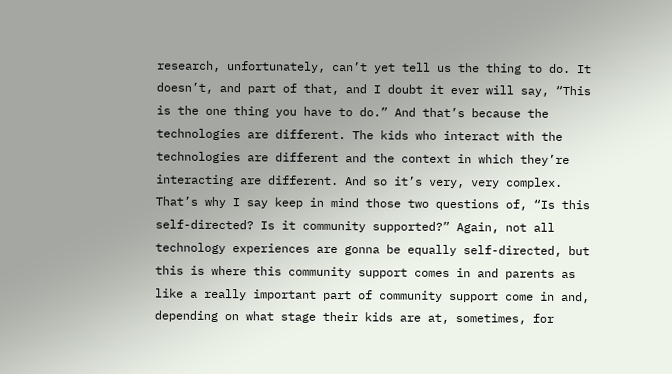research, unfortunately, can’t yet tell us the thing to do. It doesn’t, and part of that, and I doubt it ever will say, “This is the one thing you have to do.” And that’s because the technologies are different. The kids who interact with the technologies are different and the context in which they’re interacting are different. And so it’s very, very complex. That’s why I say keep in mind those two questions of, “Is this self-directed? Is it community supported?” Again, not all technology experiences are gonna be equally self-directed, but this is where this community support comes in and parents as like a really important part of community support come in and, depending on what stage their kids are at, sometimes, for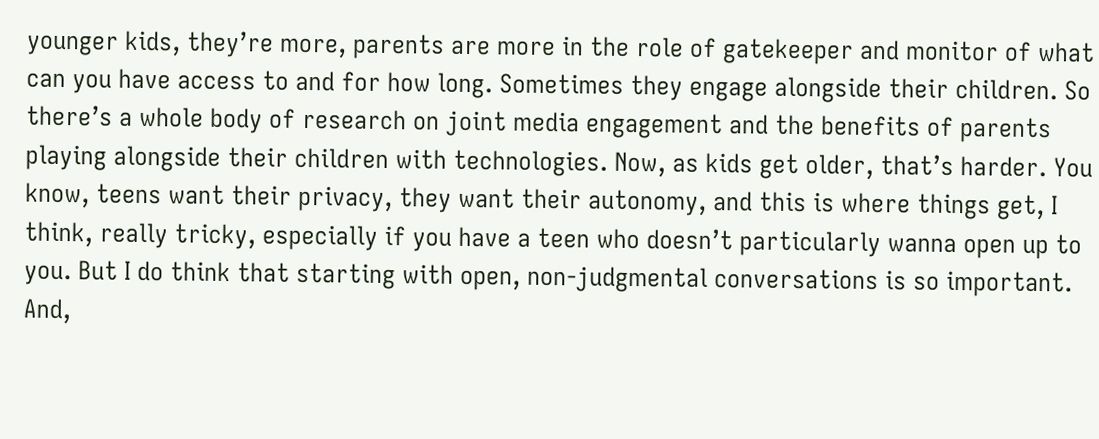younger kids, they’re more, parents are more in the role of gatekeeper and monitor of what can you have access to and for how long. Sometimes they engage alongside their children. So there’s a whole body of research on joint media engagement and the benefits of parents playing alongside their children with technologies. Now, as kids get older, that’s harder. You know, teens want their privacy, they want their autonomy, and this is where things get, I think, really tricky, especially if you have a teen who doesn’t particularly wanna open up to you. But I do think that starting with open, non-judgmental conversations is so important. And,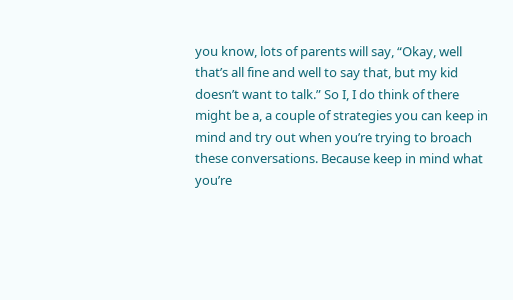you know, lots of parents will say, “Okay, well that’s all fine and well to say that, but my kid doesn’t want to talk.” So I, I do think of there might be a, a couple of strategies you can keep in mind and try out when you’re trying to broach these conversations. Because keep in mind what you’re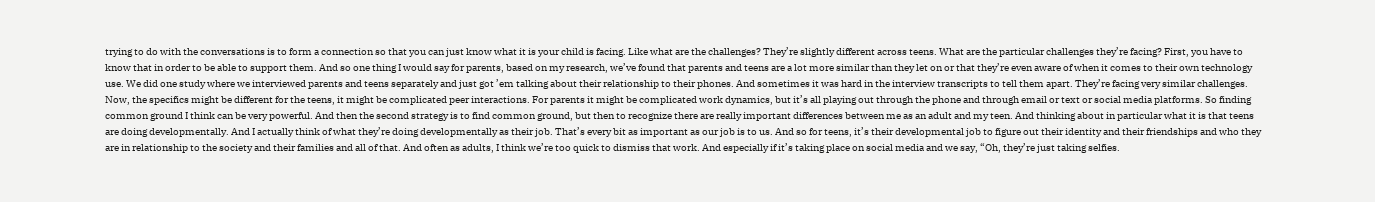trying to do with the conversations is to form a connection so that you can just know what it is your child is facing. Like what are the challenges? They’re slightly different across teens. What are the particular challenges they’re facing? First, you have to know that in order to be able to support them. And so one thing I would say for parents, based on my research, we’ve found that parents and teens are a lot more similar than they let on or that they’re even aware of when it comes to their own technology use. We did one study where we interviewed parents and teens separately and just got ’em talking about their relationship to their phones. And sometimes it was hard in the interview transcripts to tell them apart. They’re facing very similar challenges. Now, the specifics might be different for the teens, it might be complicated peer interactions. For parents it might be complicated work dynamics, but it’s all playing out through the phone and through email or text or social media platforms. So finding common ground I think can be very powerful. And then the second strategy is to find common ground, but then to recognize there are really important differences between me as an adult and my teen. And thinking about in particular what it is that teens are doing developmentally. And I actually think of what they’re doing developmentally as their job. That’s every bit as important as our job is to us. And so for teens, it’s their developmental job to figure out their identity and their friendships and who they are in relationship to the society and their families and all of that. And often as adults, I think we’re too quick to dismiss that work. And especially if it’s taking place on social media and we say, “Oh, they’re just taking selfies.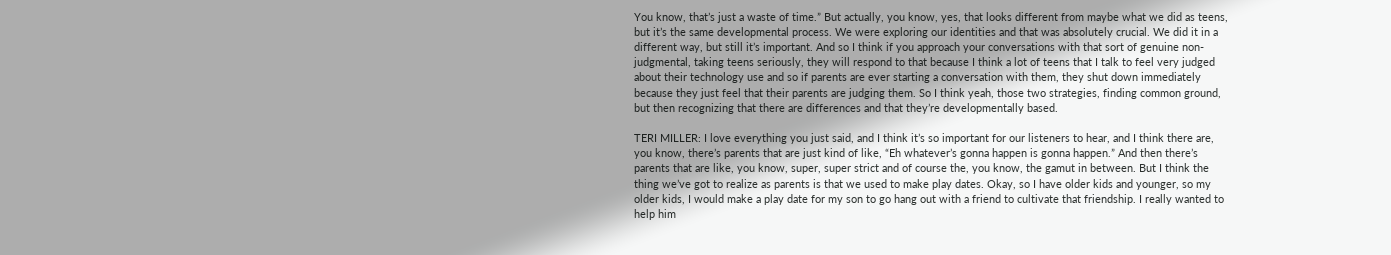You know, that’s just a waste of time.” But actually, you know, yes, that looks different from maybe what we did as teens, but it’s the same developmental process. We were exploring our identities and that was absolutely crucial. We did it in a different way, but still it’s important. And so I think if you approach your conversations with that sort of genuine non-judgmental, taking teens seriously, they will respond to that because I think a lot of teens that I talk to feel very judged about their technology use and so if parents are ever starting a conversation with them, they shut down immediately because they just feel that their parents are judging them. So I think yeah, those two strategies, finding common ground, but then recognizing that there are differences and that they’re developmentally based.

TERI MILLER: I love everything you just said, and I think it’s so important for our listeners to hear, and I think there are, you know, there’s parents that are just kind of like, “Eh whatever’s gonna happen is gonna happen.” And then there’s parents that are like, you know, super, super strict and of course the, you know, the gamut in between. But I think the thing we’ve got to realize as parents is that we used to make play dates. Okay, so I have older kids and younger, so my older kids, I would make a play date for my son to go hang out with a friend to cultivate that friendship. I really wanted to help him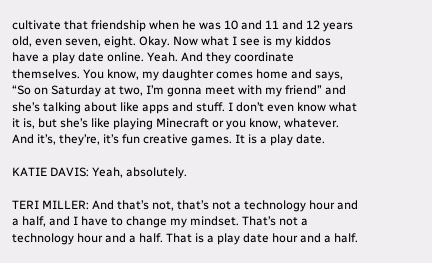cultivate that friendship when he was 10 and 11 and 12 years old, even seven, eight. Okay. Now what I see is my kiddos have a play date online. Yeah. And they coordinate themselves. You know, my daughter comes home and says, “So on Saturday at two, I’m gonna meet with my friend” and she’s talking about like apps and stuff. I don’t even know what it is, but she’s like playing Minecraft or you know, whatever. And it’s, they’re, it’s fun creative games. It is a play date.

KATIE DAVIS: Yeah, absolutely.

TERI MILLER: And that’s not, that’s not a technology hour and a half, and I have to change my mindset. That’s not a technology hour and a half. That is a play date hour and a half.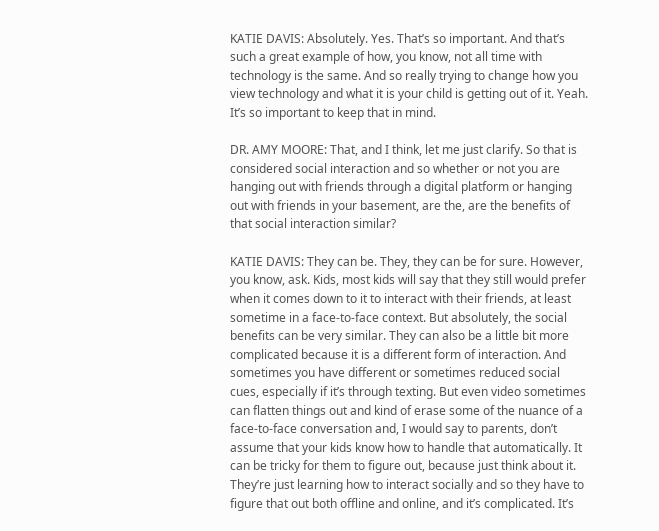KATIE DAVIS: Absolutely. Yes. That’s so important. And that’s such a great example of how, you know, not all time with technology is the same. And so really trying to change how you view technology and what it is your child is getting out of it. Yeah. It’s so important to keep that in mind.

DR. AMY MOORE: That, and I think, let me just clarify. So that is considered social interaction and so whether or not you are hanging out with friends through a digital platform or hanging out with friends in your basement, are the, are the benefits of that social interaction similar?

KATIE DAVIS: They can be. They, they can be for sure. However, you know, ask. Kids, most kids will say that they still would prefer when it comes down to it to interact with their friends, at least sometime in a face-to-face context. But absolutely, the social benefits can be very similar. They can also be a little bit more complicated because it is a different form of interaction. And sometimes you have different or sometimes reduced social cues, especially if it’s through texting. But even video sometimes can flatten things out and kind of erase some of the nuance of a face-to-face conversation and, I would say to parents, don’t assume that your kids know how to handle that automatically. It can be tricky for them to figure out, because just think about it. They’re just learning how to interact socially and so they have to figure that out both offline and online, and it’s complicated. It’s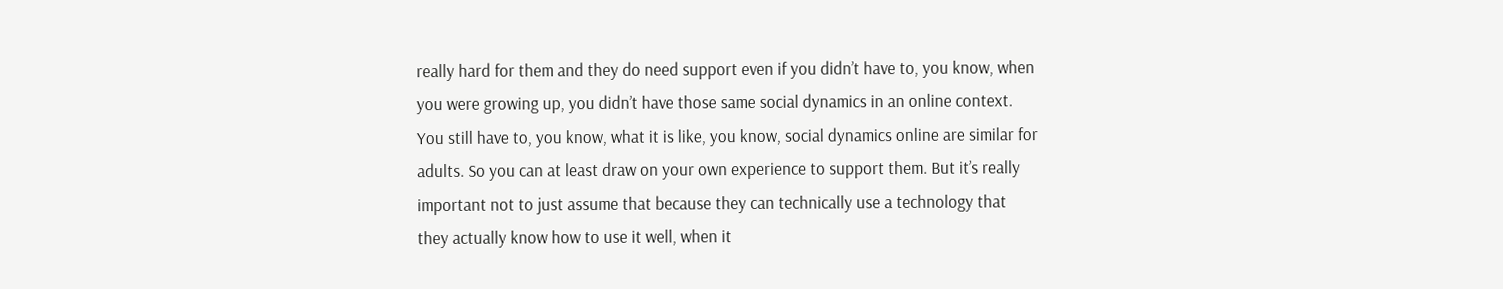really hard for them and they do need support even if you didn’t have to, you know, when you were growing up, you didn’t have those same social dynamics in an online context. You still have to, you know, what it is like, you know, social dynamics online are similar for adults. So you can at least draw on your own experience to support them. But it’s really important not to just assume that because they can technically use a technology that they actually know how to use it well, when it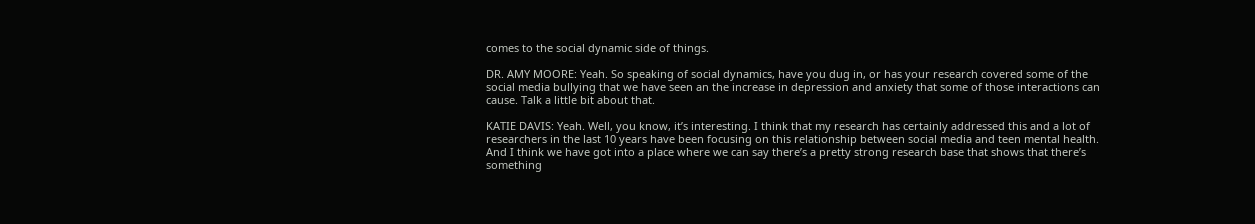comes to the social dynamic side of things.

DR. AMY MOORE: Yeah. So speaking of social dynamics, have you dug in, or has your research covered some of the social media bullying that we have seen an the increase in depression and anxiety that some of those interactions can cause. Talk a little bit about that.

KATIE DAVIS: Yeah. Well, you know, it’s interesting. I think that my research has certainly addressed this and a lot of researchers in the last 10 years have been focusing on this relationship between social media and teen mental health. And I think we have got into a place where we can say there’s a pretty strong research base that shows that there’s something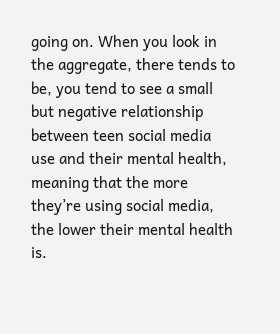going on. When you look in the aggregate, there tends to be, you tend to see a small but negative relationship between teen social media use and their mental health, meaning that the more they’re using social media, the lower their mental health is.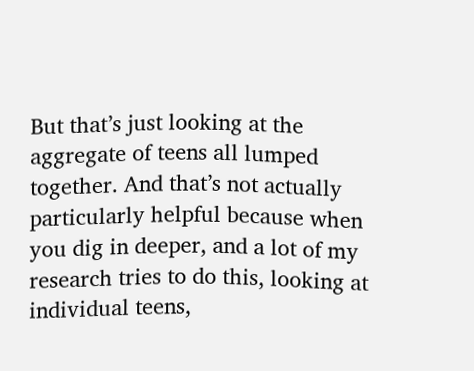But that’s just looking at the aggregate of teens all lumped together. And that’s not actually particularly helpful because when you dig in deeper, and a lot of my research tries to do this, looking at individual teens,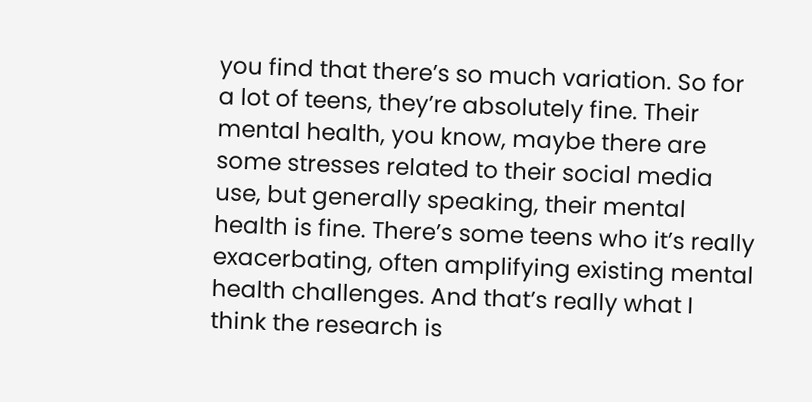you find that there’s so much variation. So for a lot of teens, they’re absolutely fine. Their mental health, you know, maybe there are some stresses related to their social media use, but generally speaking, their mental health is fine. There’s some teens who it’s really exacerbating, often amplifying existing mental health challenges. And that’s really what I think the research is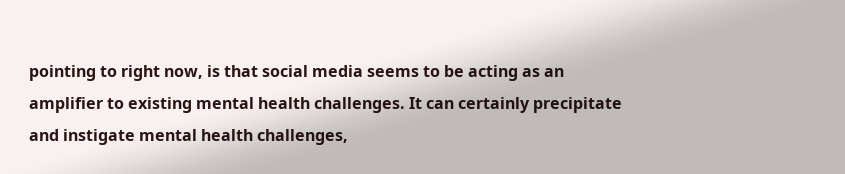pointing to right now, is that social media seems to be acting as an amplifier to existing mental health challenges. It can certainly precipitate and instigate mental health challenges,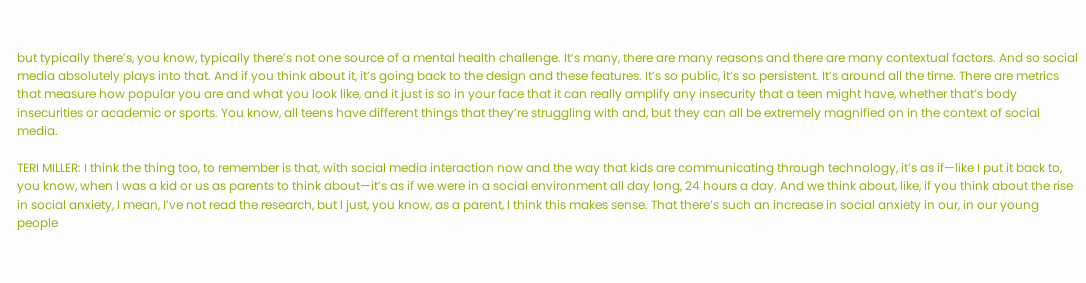but typically there’s, you know, typically there’s not one source of a mental health challenge. It’s many, there are many reasons and there are many contextual factors. And so social media absolutely plays into that. And if you think about it, it’s going back to the design and these features. It’s so public, it’s so persistent. It’s around all the time. There are metrics that measure how popular you are and what you look like, and it just is so in your face that it can really amplify any insecurity that a teen might have, whether that’s body insecurities or academic or sports. You know, all teens have different things that they’re struggling with and, but they can all be extremely magnified on in the context of social media.

TERI MILLER: I think the thing too, to remember is that, with social media interaction now and the way that kids are communicating through technology, it’s as if—like I put it back to, you know, when I was a kid or us as parents to think about—it’s as if we were in a social environment all day long, 24 hours a day. And we think about, like, if you think about the rise in social anxiety, I mean, I’ve not read the research, but I just, you know, as a parent, I think this makes sense. That there’s such an increase in social anxiety in our, in our young people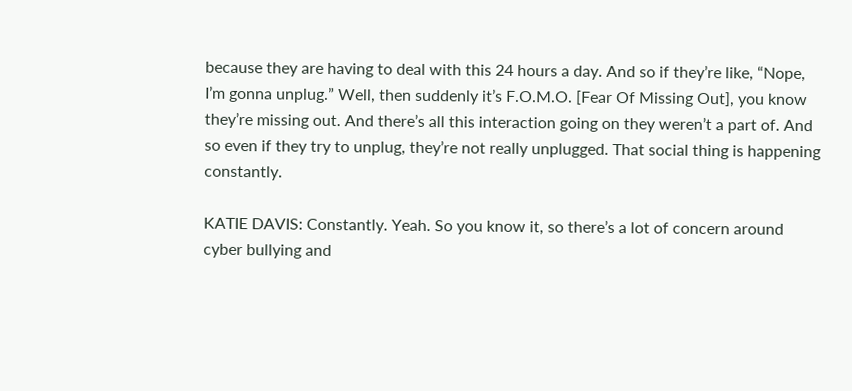because they are having to deal with this 24 hours a day. And so if they’re like, “Nope, I’m gonna unplug.” Well, then suddenly it’s F.O.M.O. [Fear Of Missing Out], you know they’re missing out. And there’s all this interaction going on they weren’t a part of. And so even if they try to unplug, they’re not really unplugged. That social thing is happening constantly.

KATIE DAVIS: Constantly. Yeah. So you know it, so there’s a lot of concern around cyber bullying and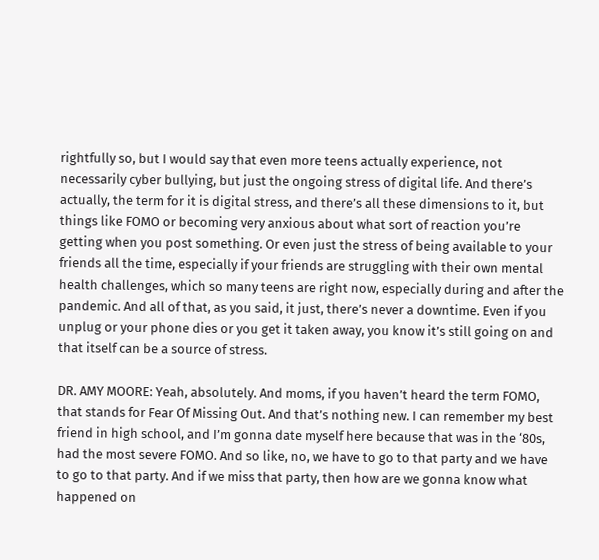rightfully so, but I would say that even more teens actually experience, not necessarily cyber bullying, but just the ongoing stress of digital life. And there’s actually, the term for it is digital stress, and there’s all these dimensions to it, but things like FOMO or becoming very anxious about what sort of reaction you’re getting when you post something. Or even just the stress of being available to your friends all the time, especially if your friends are struggling with their own mental health challenges, which so many teens are right now, especially during and after the pandemic. And all of that, as you said, it just, there’s never a downtime. Even if you unplug or your phone dies or you get it taken away, you know it’s still going on and that itself can be a source of stress.

DR. AMY MOORE: Yeah, absolutely. And moms, if you haven’t heard the term FOMO, that stands for Fear Of Missing Out. And that’s nothing new. I can remember my best friend in high school, and I’m gonna date myself here because that was in the ‘80s, had the most severe FOMO. And so like, no, we have to go to that party and we have to go to that party. And if we miss that party, then how are we gonna know what happened on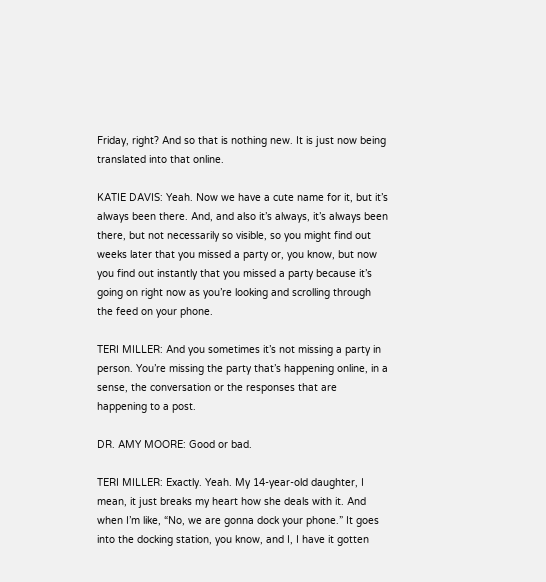Friday, right? And so that is nothing new. It is just now being translated into that online.

KATIE DAVIS: Yeah. Now we have a cute name for it, but it’s always been there. And, and also it’s always, it’s always been there, but not necessarily so visible, so you might find out weeks later that you missed a party or, you know, but now you find out instantly that you missed a party because it’s going on right now as you’re looking and scrolling through the feed on your phone.

TERI MILLER: And you sometimes it’s not missing a party in person. You’re missing the party that’s happening online, in a sense, the conversation or the responses that are happening to a post.

DR. AMY MOORE: Good or bad.

TERI MILLER: Exactly. Yeah. My 14-year-old daughter, I mean, it just breaks my heart how she deals with it. And when I’m like, “No, we are gonna dock your phone.” It goes into the docking station, you know, and I, I have it gotten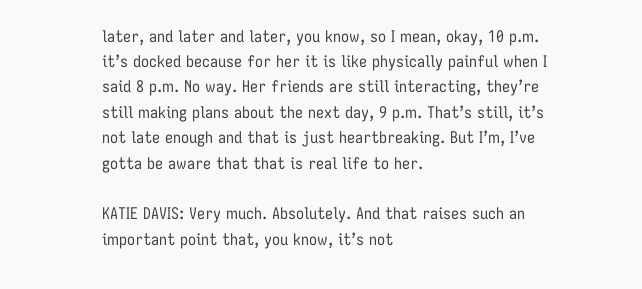later, and later and later, you know, so I mean, okay, 10 p.m. it’s docked because for her it is like physically painful when I said 8 p.m. No way. Her friends are still interacting, they’re still making plans about the next day, 9 p.m. That’s still, it’s not late enough and that is just heartbreaking. But I’m, I’ve gotta be aware that that is real life to her.

KATIE DAVIS: Very much. Absolutely. And that raises such an important point that, you know, it’s not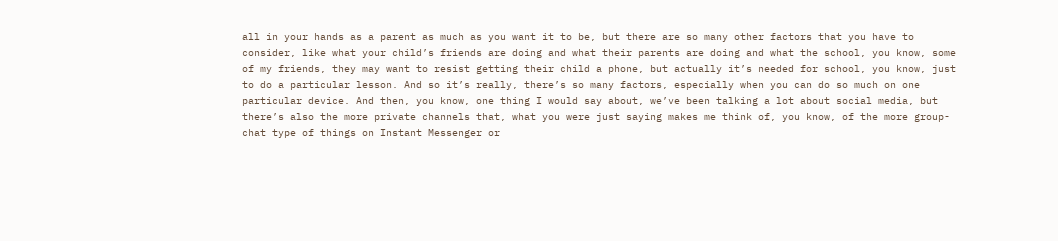all in your hands as a parent as much as you want it to be, but there are so many other factors that you have to consider, like what your child’s friends are doing and what their parents are doing and what the school, you know, some of my friends, they may want to resist getting their child a phone, but actually it’s needed for school, you know, just to do a particular lesson. And so it’s really, there’s so many factors, especially when you can do so much on one particular device. And then, you know, one thing I would say about, we’ve been talking a lot about social media, but there’s also the more private channels that, what you were just saying makes me think of, you know, of the more group-chat type of things on Instant Messenger or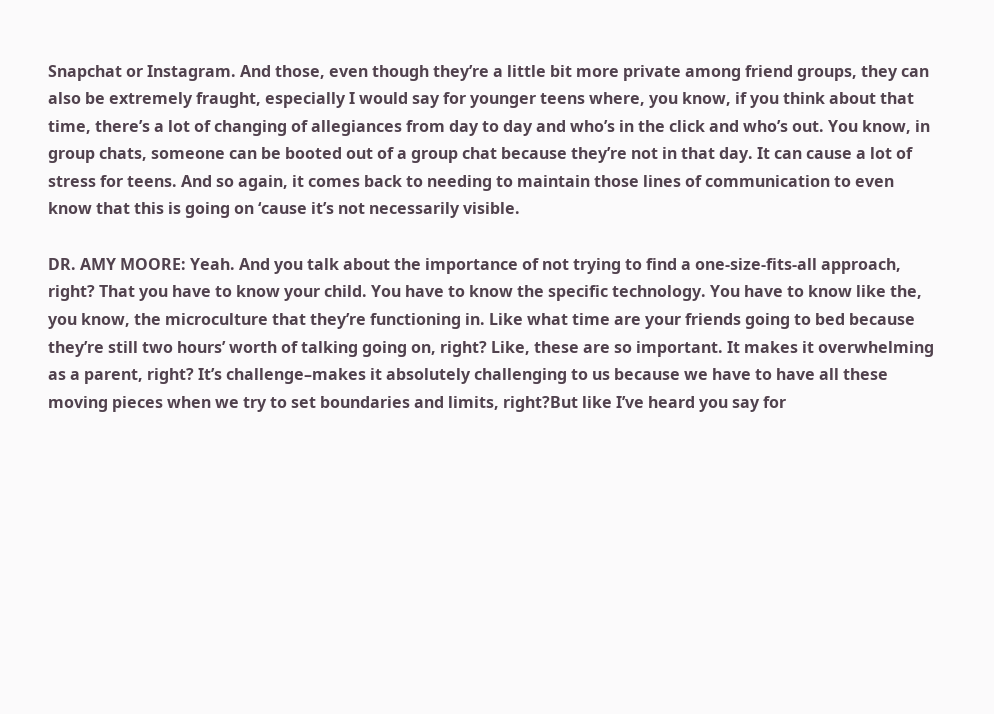Snapchat or Instagram. And those, even though they’re a little bit more private among friend groups, they can also be extremely fraught, especially I would say for younger teens where, you know, if you think about that time, there’s a lot of changing of allegiances from day to day and who’s in the click and who’s out. You know, in group chats, someone can be booted out of a group chat because they’re not in that day. It can cause a lot of stress for teens. And so again, it comes back to needing to maintain those lines of communication to even know that this is going on ‘cause it’s not necessarily visible.

DR. AMY MOORE: Yeah. And you talk about the importance of not trying to find a one-size-fits-all approach, right? That you have to know your child. You have to know the specific technology. You have to know like the, you know, the microculture that they’re functioning in. Like what time are your friends going to bed because they’re still two hours’ worth of talking going on, right? Like, these are so important. It makes it overwhelming as a parent, right? It’s challenge–makes it absolutely challenging to us because we have to have all these moving pieces when we try to set boundaries and limits, right?But like I’ve heard you say for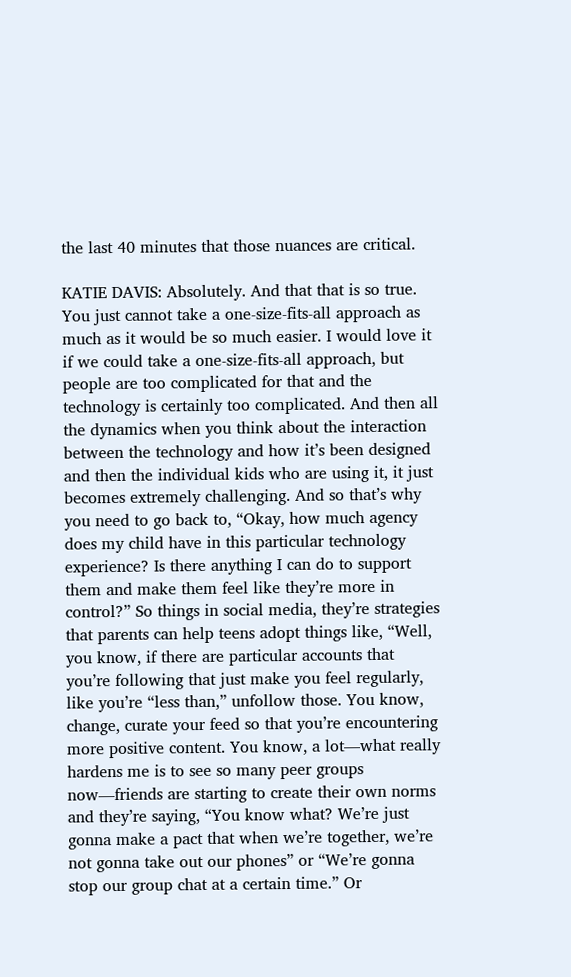the last 40 minutes that those nuances are critical.

KATIE DAVIS: Absolutely. And that that is so true. You just cannot take a one-size-fits-all approach as much as it would be so much easier. I would love it if we could take a one-size-fits-all approach, but people are too complicated for that and the technology is certainly too complicated. And then all the dynamics when you think about the interaction between the technology and how it’s been designed and then the individual kids who are using it, it just becomes extremely challenging. And so that’s why you need to go back to, “Okay, how much agency does my child have in this particular technology experience? Is there anything I can do to support them and make them feel like they’re more in control?” So things in social media, they’re strategies that parents can help teens adopt things like, “Well, you know, if there are particular accounts that you’re following that just make you feel regularly, like you’re “less than,” unfollow those. You know, change, curate your feed so that you’re encountering more positive content. You know, a lot—what really hardens me is to see so many peer groups now—friends are starting to create their own norms and they’re saying, “You know what? We’re just gonna make a pact that when we’re together, we’re not gonna take out our phones” or “We’re gonna stop our group chat at a certain time.” Or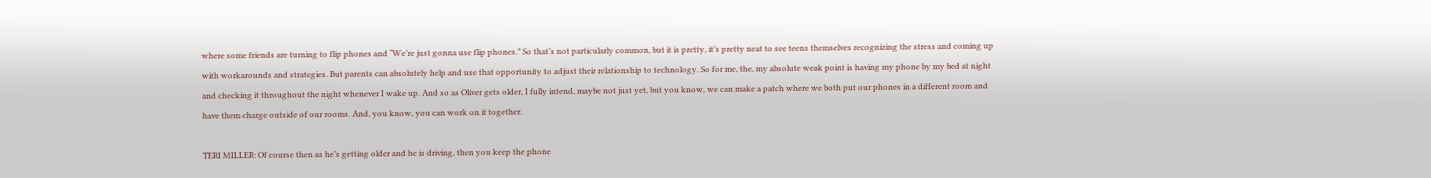where some friends are turning to flip phones and “We’re just gonna use flip phones.” So that’s not particularly common, but it is pretty, it’s pretty neat to see teens themselves recognizing the stress and coming up with workarounds and strategies. But parents can absolutely help and use that opportunity to adjust their relationship to technology. So for me, the, my absolute weak point is having my phone by my bed at night and checking it throughout the night whenever I wake up. And so as Oliver gets older, I fully intend, maybe not just yet, but you know, we can make a patch where we both put our phones in a different room and have them charge outside of our rooms. And, you know, you can work on it together.

TERI MILLER: Of course then as he’s getting older and he is driving, then you keep the phone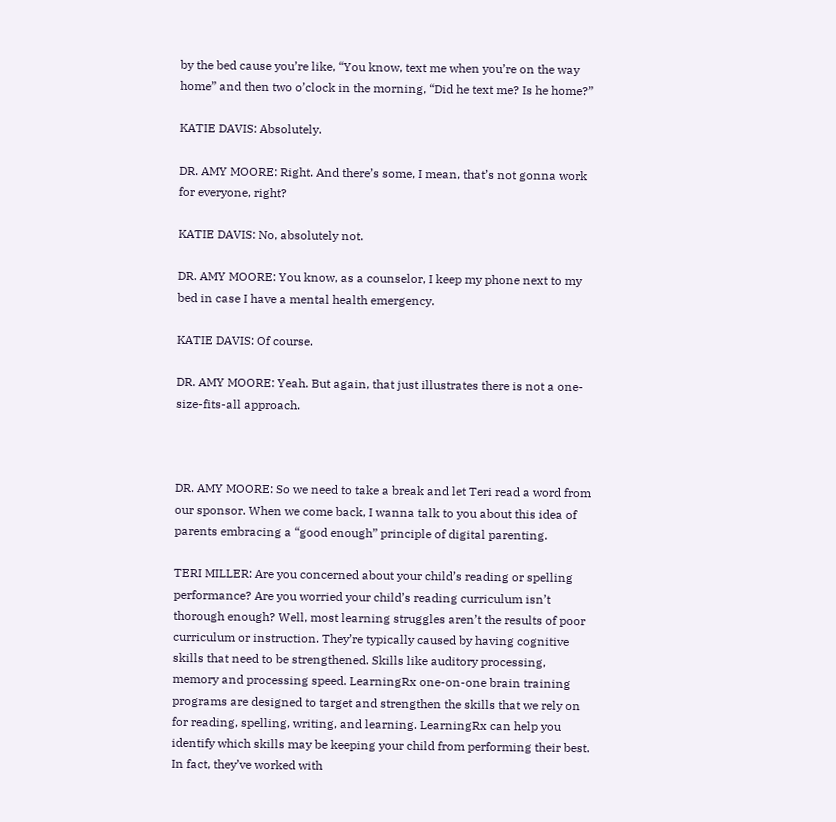by the bed cause you’re like, “You know, text me when you’re on the way home” and then two o’clock in the morning, “Did he text me? Is he home?”

KATIE DAVIS: Absolutely.

DR. AMY MOORE: Right. And there’s some, I mean, that’s not gonna work for everyone, right?

KATIE DAVIS: No, absolutely not.

DR. AMY MOORE: You know, as a counselor, I keep my phone next to my bed in case I have a mental health emergency.

KATIE DAVIS: Of course.

DR. AMY MOORE: Yeah. But again, that just illustrates there is not a one-size-fits-all approach.



DR. AMY MOORE: So we need to take a break and let Teri read a word from our sponsor. When we come back, I wanna talk to you about this idea of parents embracing a “good enough” principle of digital parenting.

TERI MILLER: Are you concerned about your child’s reading or spelling performance? Are you worried your child’s reading curriculum isn’t thorough enough? Well, most learning struggles aren’t the results of poor curriculum or instruction. They’re typically caused by having cognitive skills that need to be strengthened. Skills like auditory processing, memory and processing speed. LearningRx one-on-one brain training programs are designed to target and strengthen the skills that we rely on for reading, spelling, writing, and learning. LearningRx can help you identify which skills may be keeping your child from performing their best. In fact, they’ve worked with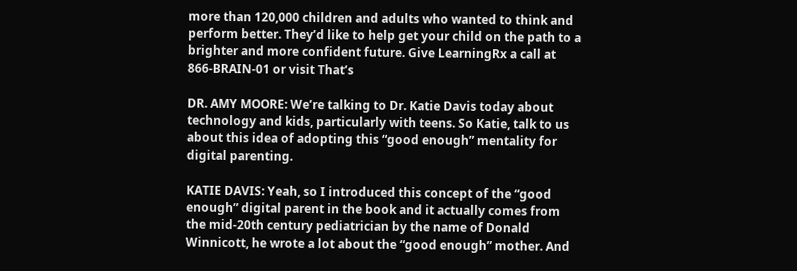more than 120,000 children and adults who wanted to think and perform better. They’d like to help get your child on the path to a brighter and more confident future. Give LearningRx a call at 866-BRAIN-01 or visit That’s

DR. AMY MOORE: We’re talking to Dr. Katie Davis today about technology and kids, particularly with teens. So Katie, talk to us about this idea of adopting this “good enough” mentality for digital parenting.

KATIE DAVIS: Yeah, so I introduced this concept of the “good enough” digital parent in the book and it actually comes from the mid-20th century pediatrician by the name of Donald Winnicott, he wrote a lot about the “good enough” mother. And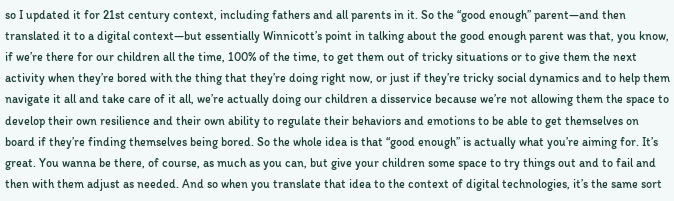so I updated it for 21st century context, including fathers and all parents in it. So the “good enough” parent—and then translated it to a digital context—but essentially Winnicott’s point in talking about the good enough parent was that, you know, if we’re there for our children all the time, 100% of the time, to get them out of tricky situations or to give them the next activity when they’re bored with the thing that they’re doing right now, or just if they’re tricky social dynamics and to help them navigate it all and take care of it all, we’re actually doing our children a disservice because we’re not allowing them the space to develop their own resilience and their own ability to regulate their behaviors and emotions to be able to get themselves on board if they’re finding themselves being bored. So the whole idea is that “good enough” is actually what you’re aiming for. It’s great. You wanna be there, of course, as much as you can, but give your children some space to try things out and to fail and then with them adjust as needed. And so when you translate that idea to the context of digital technologies, it’s the same sort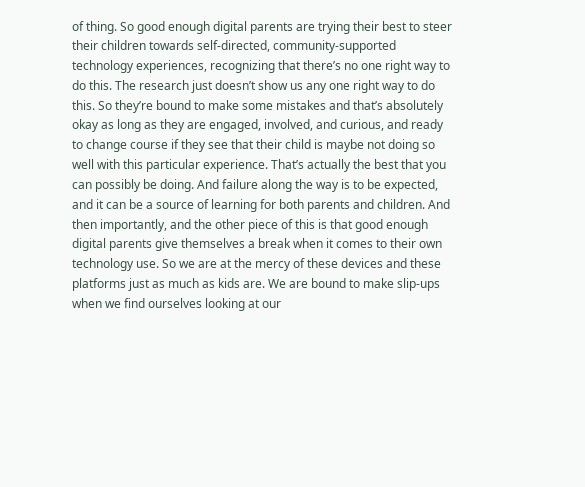of thing. So good enough digital parents are trying their best to steer their children towards self-directed, community-supported technology experiences, recognizing that there’s no one right way to do this. The research just doesn’t show us any one right way to do this. So they’re bound to make some mistakes and that’s absolutely okay as long as they are engaged, involved, and curious, and ready to change course if they see that their child is maybe not doing so well with this particular experience. That’s actually the best that you can possibly be doing. And failure along the way is to be expected, and it can be a source of learning for both parents and children. And then importantly, and the other piece of this is that good enough digital parents give themselves a break when it comes to their own technology use. So we are at the mercy of these devices and these platforms just as much as kids are. We are bound to make slip-ups when we find ourselves looking at our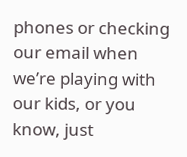phones or checking our email when we’re playing with our kids, or you know, just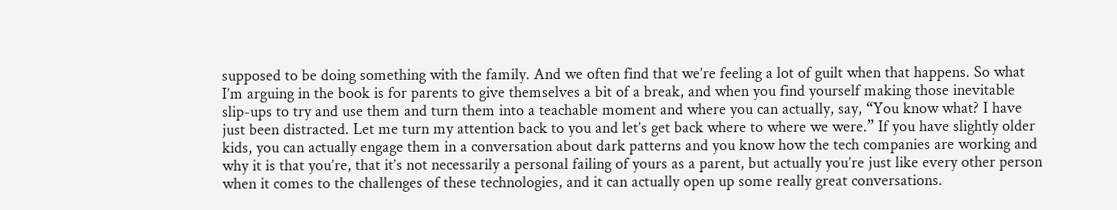supposed to be doing something with the family. And we often find that we’re feeling a lot of guilt when that happens. So what I’m arguing in the book is for parents to give themselves a bit of a break, and when you find yourself making those inevitable slip-ups to try and use them and turn them into a teachable moment and where you can actually, say, “You know what? I have just been distracted. Let me turn my attention back to you and let’s get back where to where we were.” If you have slightly older kids, you can actually engage them in a conversation about dark patterns and you know how the tech companies are working and why it is that you’re, that it’s not necessarily a personal failing of yours as a parent, but actually you’re just like every other person when it comes to the challenges of these technologies, and it can actually open up some really great conversations.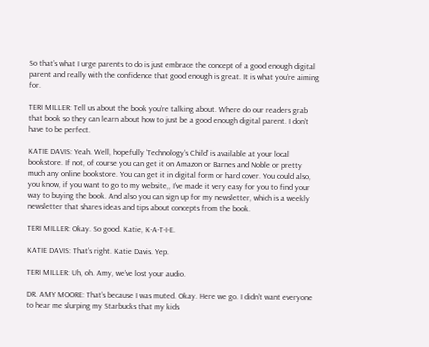So that’s what I urge parents to do is just embrace the concept of a good enough digital parent and really with the confidence that good enough is great. It is what you’re aiming for.

TERI MILLER: Tell us about the book you’re talking about. Where do our readers grab that book so they can learn about how to just be a good enough digital parent. I don’t have to be perfect.

KATIE DAVIS: Yeah. Well, hopefully ‘Technology’s Child’ is available at your local bookstore. If not, of course you can get it on Amazon or Barnes and Noble or pretty much any online bookstore. You can get it in digital form or hard cover. You could also, you know, if you want to go to my website,, I’ve made it very easy for you to find your way to buying the book. And also you can sign up for my newsletter, which is a weekly newsletter that shares ideas and tips about concepts from the book.

TERI MILLER: Okay. So good. Katie, K-A-T-I-E.

KATIE DAVIS: That’s right. Katie Davis. Yep.

TERI MILLER: Uh, oh. Amy, we’ve lost your audio.

DR. AMY MOORE: That’s because I was muted. Okay. Here we go. I didn’t want everyone to hear me slurping my Starbucks that my kids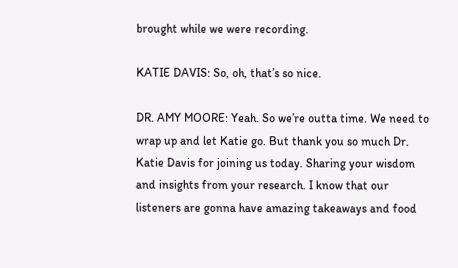brought while we were recording.

KATIE DAVIS: So, oh, that’s so nice.

DR. AMY MOORE: Yeah. So we’re outta time. We need to wrap up and let Katie go. But thank you so much Dr. Katie Davis for joining us today. Sharing your wisdom and insights from your research. I know that our listeners are gonna have amazing takeaways and food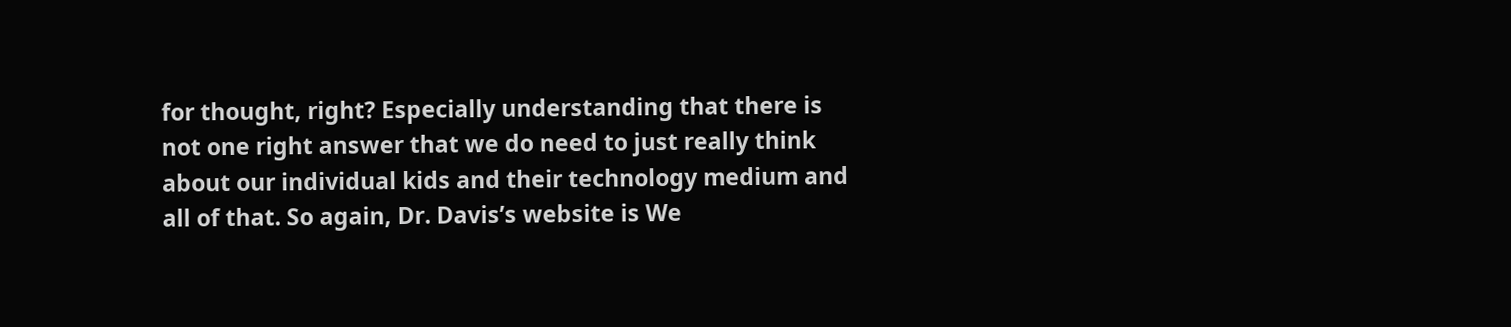for thought, right? Especially understanding that there is not one right answer that we do need to just really think about our individual kids and their technology medium and all of that. So again, Dr. Davis’s website is We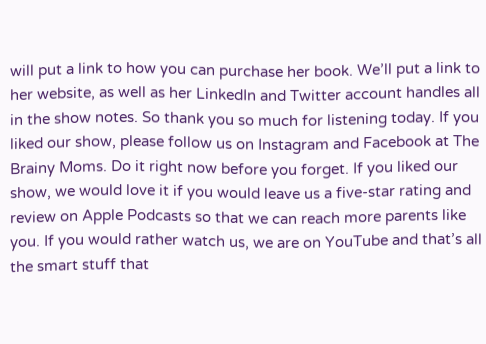will put a link to how you can purchase her book. We’ll put a link to her website, as well as her LinkedIn and Twitter account handles all in the show notes. So thank you so much for listening today. If you liked our show, please follow us on Instagram and Facebook at The Brainy Moms. Do it right now before you forget. If you liked our show, we would love it if you would leave us a five-star rating and review on Apple Podcasts so that we can reach more parents like you. If you would rather watch us, we are on YouTube and that’s all the smart stuff that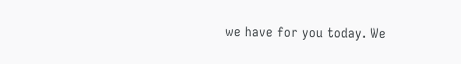we have for you today. We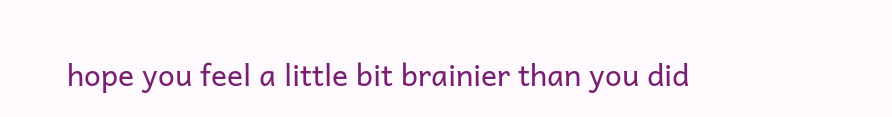hope you feel a little bit brainier than you did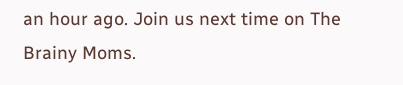an hour ago. Join us next time on The Brainy Moms.